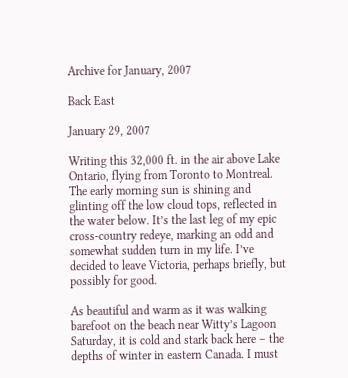Archive for January, 2007

Back East

January 29, 2007

Writing this 32,000 ft. in the air above Lake Ontario, flying from Toronto to Montreal. The early morning sun is shining and glinting off the low cloud tops, reflected in the water below. It’s the last leg of my epic cross-country redeye, marking an odd and somewhat sudden turn in my life. I’ve decided to leave Victoria, perhaps briefly, but possibly for good.

As beautiful and warm as it was walking barefoot on the beach near Witty’s Lagoon Saturday, it is cold and stark back here – the depths of winter in eastern Canada. I must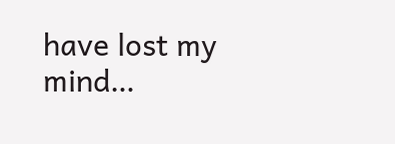have lost my mind…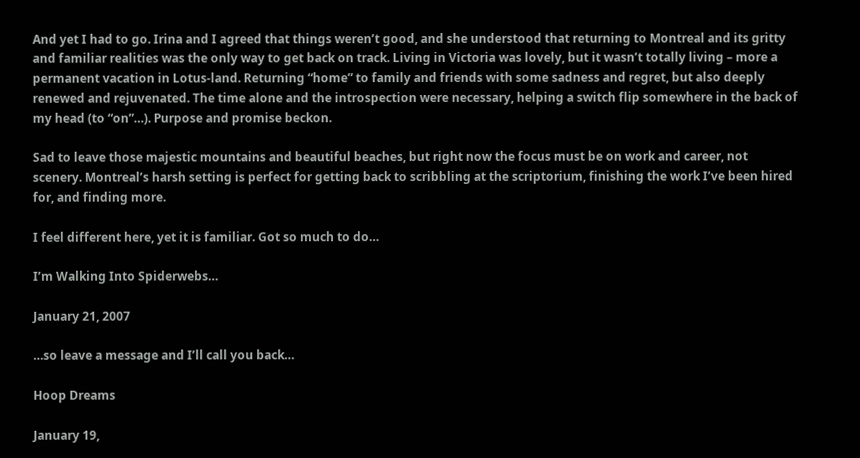And yet I had to go. Irina and I agreed that things weren’t good, and she understood that returning to Montreal and its gritty and familiar realities was the only way to get back on track. Living in Victoria was lovely, but it wasn’t totally living – more a permanent vacation in Lotus-land. Returning “home” to family and friends with some sadness and regret, but also deeply renewed and rejuvenated. The time alone and the introspection were necessary, helping a switch flip somewhere in the back of my head (to “on”…). Purpose and promise beckon.

Sad to leave those majestic mountains and beautiful beaches, but right now the focus must be on work and career, not scenery. Montreal’s harsh setting is perfect for getting back to scribbling at the scriptorium, finishing the work I’ve been hired for, and finding more.

I feel different here, yet it is familiar. Got so much to do…

I’m Walking Into Spiderwebs…

January 21, 2007

…so leave a message and I’ll call you back…

Hoop Dreams

January 19,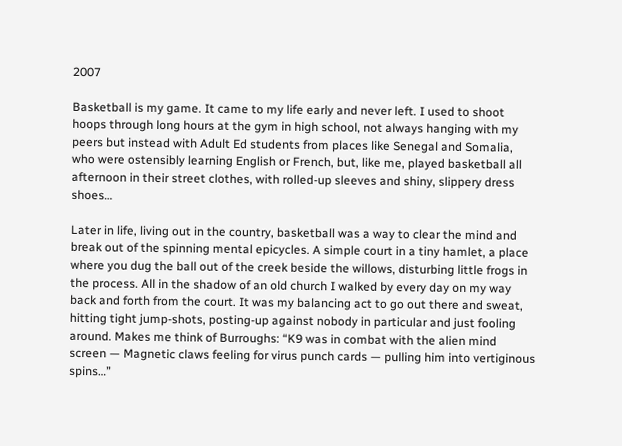2007

Basketball is my game. It came to my life early and never left. I used to shoot hoops through long hours at the gym in high school, not always hanging with my peers but instead with Adult Ed students from places like Senegal and Somalia, who were ostensibly learning English or French, but, like me, played basketball all afternoon in their street clothes, with rolled-up sleeves and shiny, slippery dress shoes…

Later in life, living out in the country, basketball was a way to clear the mind and break out of the spinning mental epicycles. A simple court in a tiny hamlet, a place where you dug the ball out of the creek beside the willows, disturbing little frogs in the process. All in the shadow of an old church I walked by every day on my way back and forth from the court. It was my balancing act to go out there and sweat, hitting tight jump-shots, posting-up against nobody in particular and just fooling around. Makes me think of Burroughs: “K9 was in combat with the alien mind screen — Magnetic claws feeling for virus punch cards — pulling him into vertiginous spins…”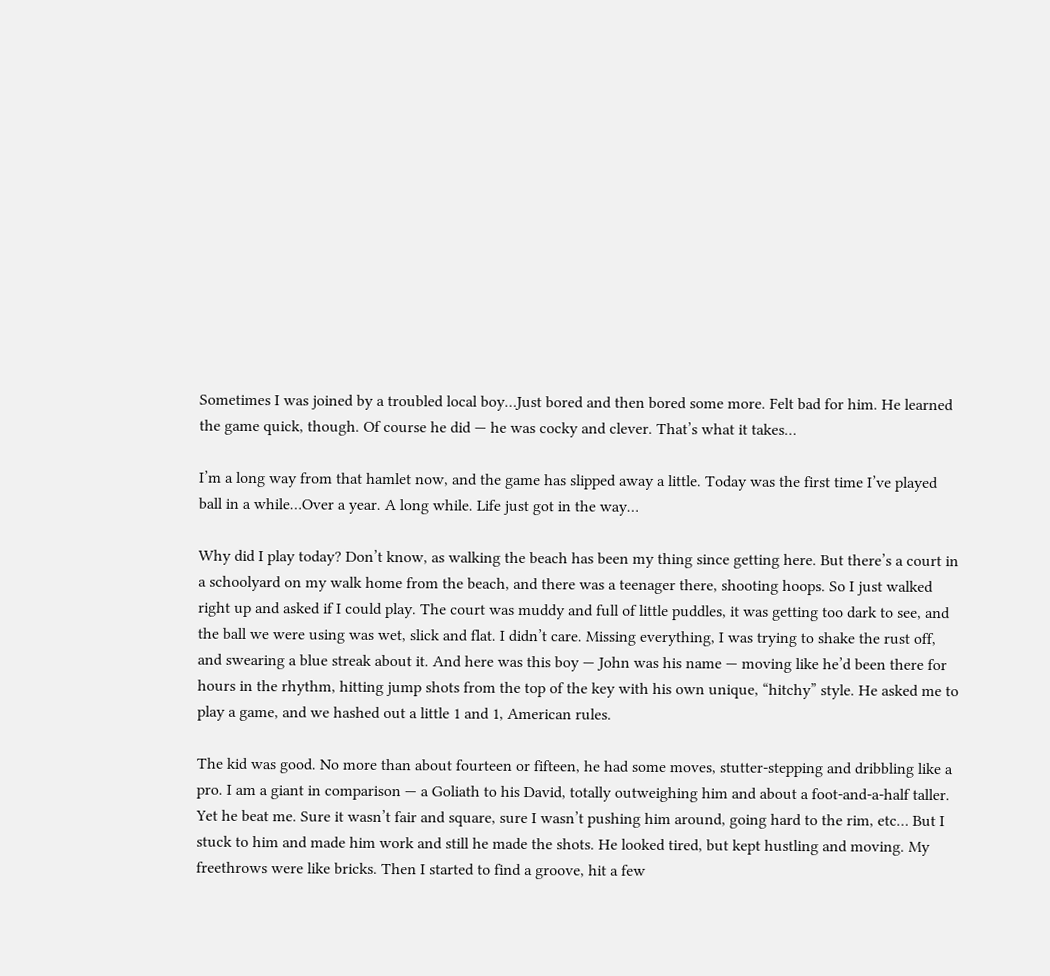Sometimes I was joined by a troubled local boy…Just bored and then bored some more. Felt bad for him. He learned the game quick, though. Of course he did — he was cocky and clever. That’s what it takes…

I’m a long way from that hamlet now, and the game has slipped away a little. Today was the first time I’ve played ball in a while…Over a year. A long while. Life just got in the way…

Why did I play today? Don’t know, as walking the beach has been my thing since getting here. But there’s a court in a schoolyard on my walk home from the beach, and there was a teenager there, shooting hoops. So I just walked right up and asked if I could play. The court was muddy and full of little puddles, it was getting too dark to see, and the ball we were using was wet, slick and flat. I didn’t care. Missing everything, I was trying to shake the rust off, and swearing a blue streak about it. And here was this boy — John was his name — moving like he’d been there for hours in the rhythm, hitting jump shots from the top of the key with his own unique, “hitchy” style. He asked me to play a game, and we hashed out a little 1 and 1, American rules.

The kid was good. No more than about fourteen or fifteen, he had some moves, stutter-stepping and dribbling like a pro. I am a giant in comparison — a Goliath to his David, totally outweighing him and about a foot-and-a-half taller. Yet he beat me. Sure it wasn’t fair and square, sure I wasn’t pushing him around, going hard to the rim, etc… But I stuck to him and made him work and still he made the shots. He looked tired, but kept hustling and moving. My freethrows were like bricks. Then I started to find a groove, hit a few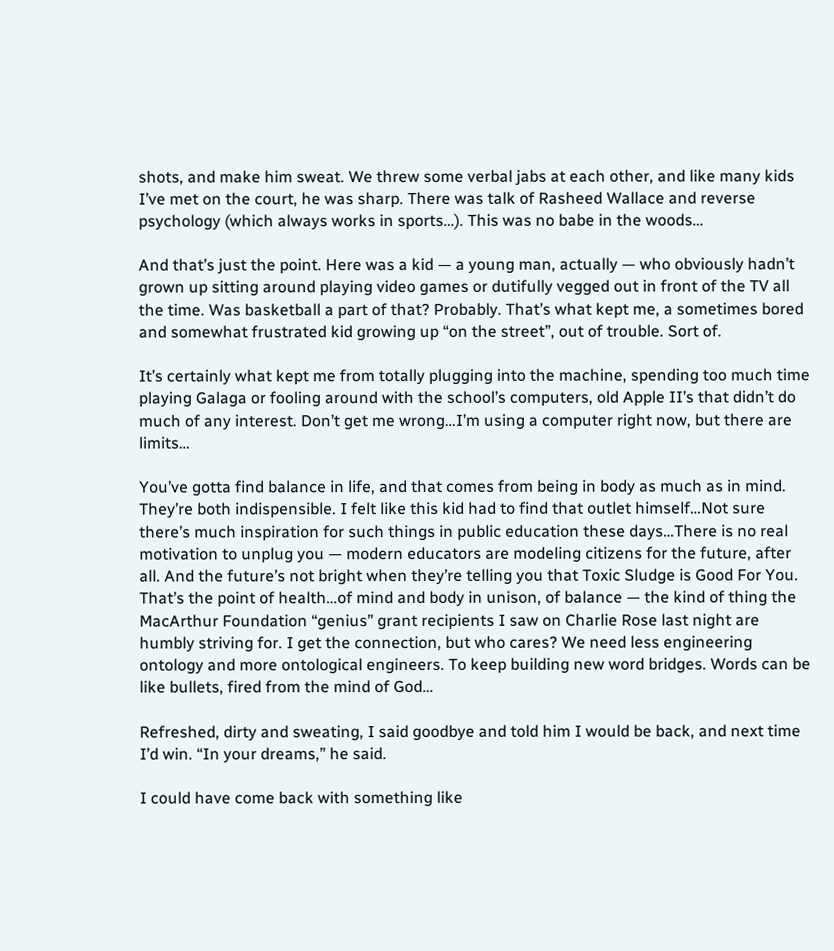shots, and make him sweat. We threw some verbal jabs at each other, and like many kids I’ve met on the court, he was sharp. There was talk of Rasheed Wallace and reverse psychology (which always works in sports…). This was no babe in the woods…

And that’s just the point. Here was a kid — a young man, actually — who obviously hadn’t grown up sitting around playing video games or dutifully vegged out in front of the TV all the time. Was basketball a part of that? Probably. That’s what kept me, a sometimes bored and somewhat frustrated kid growing up “on the street”, out of trouble. Sort of.

It’s certainly what kept me from totally plugging into the machine, spending too much time playing Galaga or fooling around with the school’s computers, old Apple II’s that didn’t do much of any interest. Don’t get me wrong…I’m using a computer right now, but there are limits…

You’ve gotta find balance in life, and that comes from being in body as much as in mind. They’re both indispensible. I felt like this kid had to find that outlet himself…Not sure there’s much inspiration for such things in public education these days…There is no real motivation to unplug you — modern educators are modeling citizens for the future, after all. And the future’s not bright when they’re telling you that Toxic Sludge is Good For You. That’s the point of health…of mind and body in unison, of balance — the kind of thing the MacArthur Foundation “genius” grant recipients I saw on Charlie Rose last night are humbly striving for. I get the connection, but who cares? We need less engineering ontology and more ontological engineers. To keep building new word bridges. Words can be like bullets, fired from the mind of God…

Refreshed, dirty and sweating, I said goodbye and told him I would be back, and next time I’d win. “In your dreams,” he said.

I could have come back with something like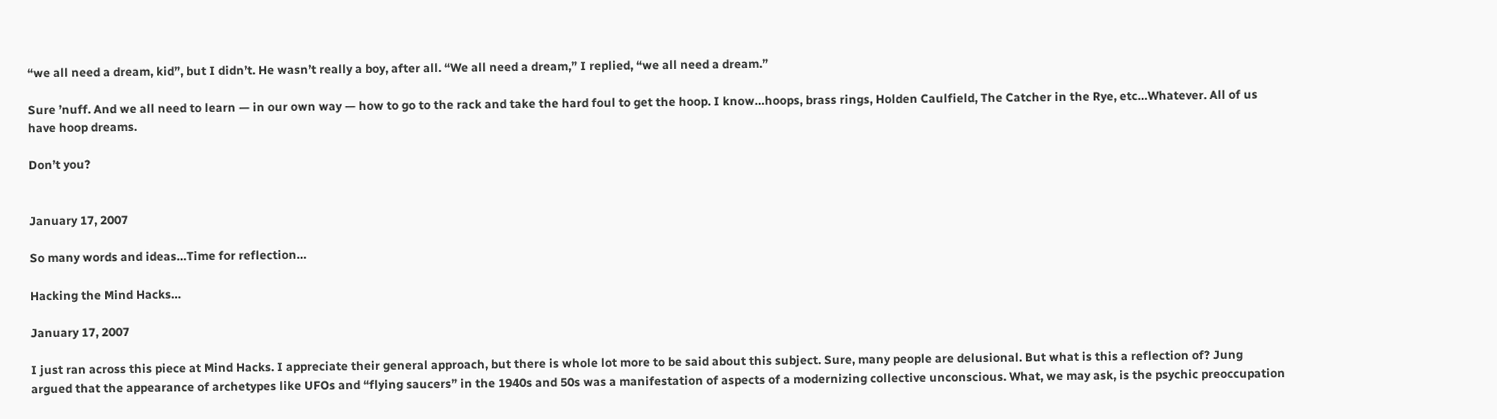“we all need a dream, kid”, but I didn’t. He wasn’t really a boy, after all. “We all need a dream,” I replied, “we all need a dream.”

Sure ’nuff. And we all need to learn — in our own way — how to go to the rack and take the hard foul to get the hoop. I know…hoops, brass rings, Holden Caulfield, The Catcher in the Rye, etc…Whatever. All of us have hoop dreams.

Don’t you?


January 17, 2007

So many words and ideas…Time for reflection…

Hacking the Mind Hacks…

January 17, 2007

I just ran across this piece at Mind Hacks. I appreciate their general approach, but there is whole lot more to be said about this subject. Sure, many people are delusional. But what is this a reflection of? Jung argued that the appearance of archetypes like UFOs and “flying saucers” in the 1940s and 50s was a manifestation of aspects of a modernizing collective unconscious. What, we may ask, is the psychic preoccupation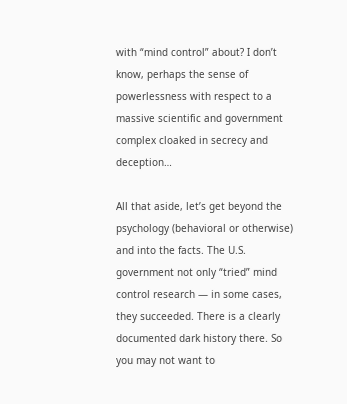with “mind control” about? I don’t know, perhaps the sense of powerlessness with respect to a massive scientific and government complex cloaked in secrecy and deception…

All that aside, let’s get beyond the psychology (behavioral or otherwise) and into the facts. The U.S. government not only “tried” mind control research — in some cases, they succeeded. There is a clearly documented dark history there. So you may not want to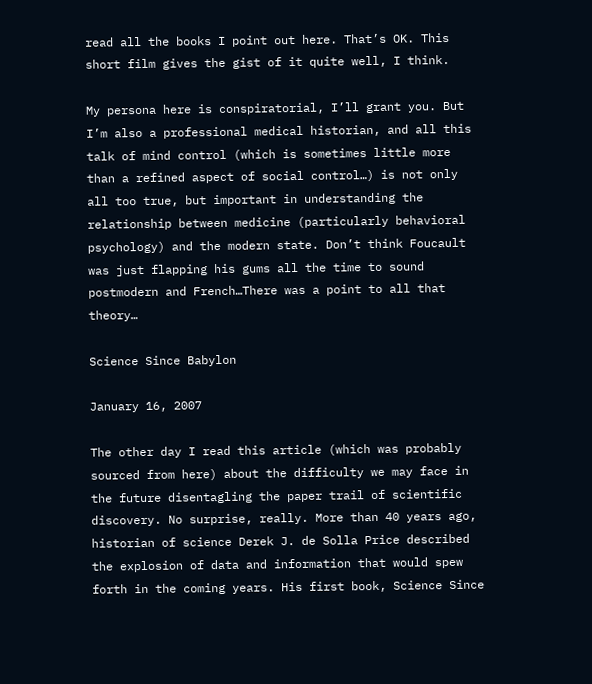read all the books I point out here. That’s OK. This short film gives the gist of it quite well, I think.

My persona here is conspiratorial, I’ll grant you. But I’m also a professional medical historian, and all this talk of mind control (which is sometimes little more than a refined aspect of social control…) is not only all too true, but important in understanding the relationship between medicine (particularly behavioral psychology) and the modern state. Don’t think Foucault was just flapping his gums all the time to sound postmodern and French…There was a point to all that theory…

Science Since Babylon

January 16, 2007

The other day I read this article (which was probably sourced from here) about the difficulty we may face in the future disentagling the paper trail of scientific discovery. No surprise, really. More than 40 years ago, historian of science Derek J. de Solla Price described the explosion of data and information that would spew forth in the coming years. His first book, Science Since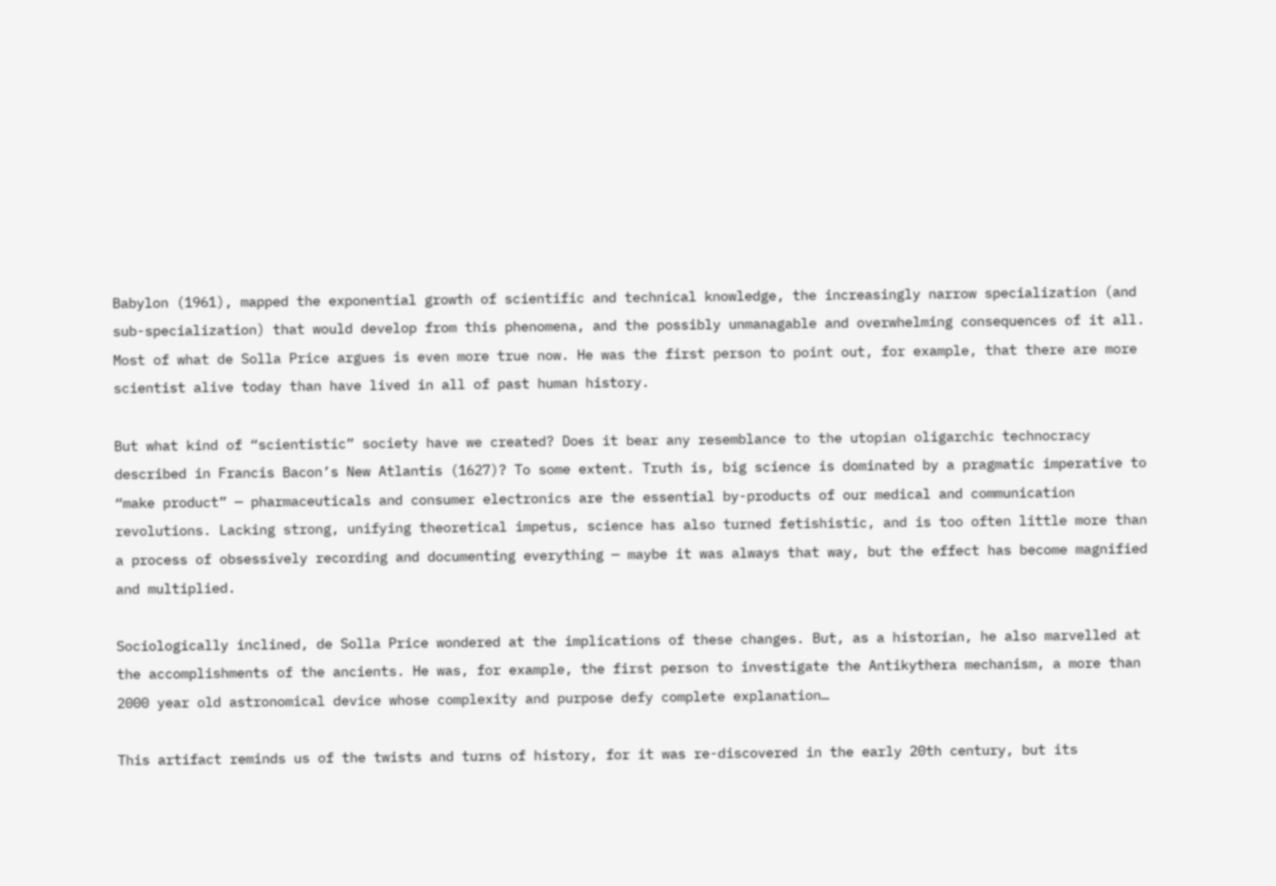Babylon (1961), mapped the exponential growth of scientific and technical knowledge, the increasingly narrow specialization (and sub-specialization) that would develop from this phenomena, and the possibly unmanagable and overwhelming consequences of it all. Most of what de Solla Price argues is even more true now. He was the first person to point out, for example, that there are more scientist alive today than have lived in all of past human history.

But what kind of “scientistic” society have we created? Does it bear any resemblance to the utopian oligarchic technocracy described in Francis Bacon’s New Atlantis (1627)? To some extent. Truth is, big science is dominated by a pragmatic imperative to “make product” — pharmaceuticals and consumer electronics are the essential by-products of our medical and communication revolutions. Lacking strong, unifying theoretical impetus, science has also turned fetishistic, and is too often little more than a process of obsessively recording and documenting everything — maybe it was always that way, but the effect has become magnified and multiplied.

Sociologically inclined, de Solla Price wondered at the implications of these changes. But, as a historian, he also marvelled at the accomplishments of the ancients. He was, for example, the first person to investigate the Antikythera mechanism, a more than 2000 year old astronomical device whose complexity and purpose defy complete explanation…

This artifact reminds us of the twists and turns of history, for it was re-discovered in the early 20th century, but its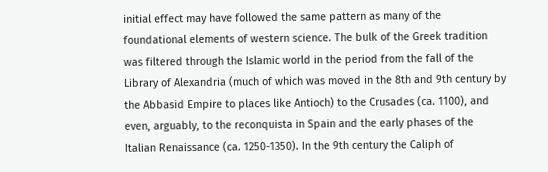initial effect may have followed the same pattern as many of the foundational elements of western science. The bulk of the Greek tradition was filtered through the Islamic world in the period from the fall of the Library of Alexandria (much of which was moved in the 8th and 9th century by the Abbasid Empire to places like Antioch) to the Crusades (ca. 1100), and even, arguably, to the reconquista in Spain and the early phases of the Italian Renaissance (ca. 1250-1350). In the 9th century the Caliph of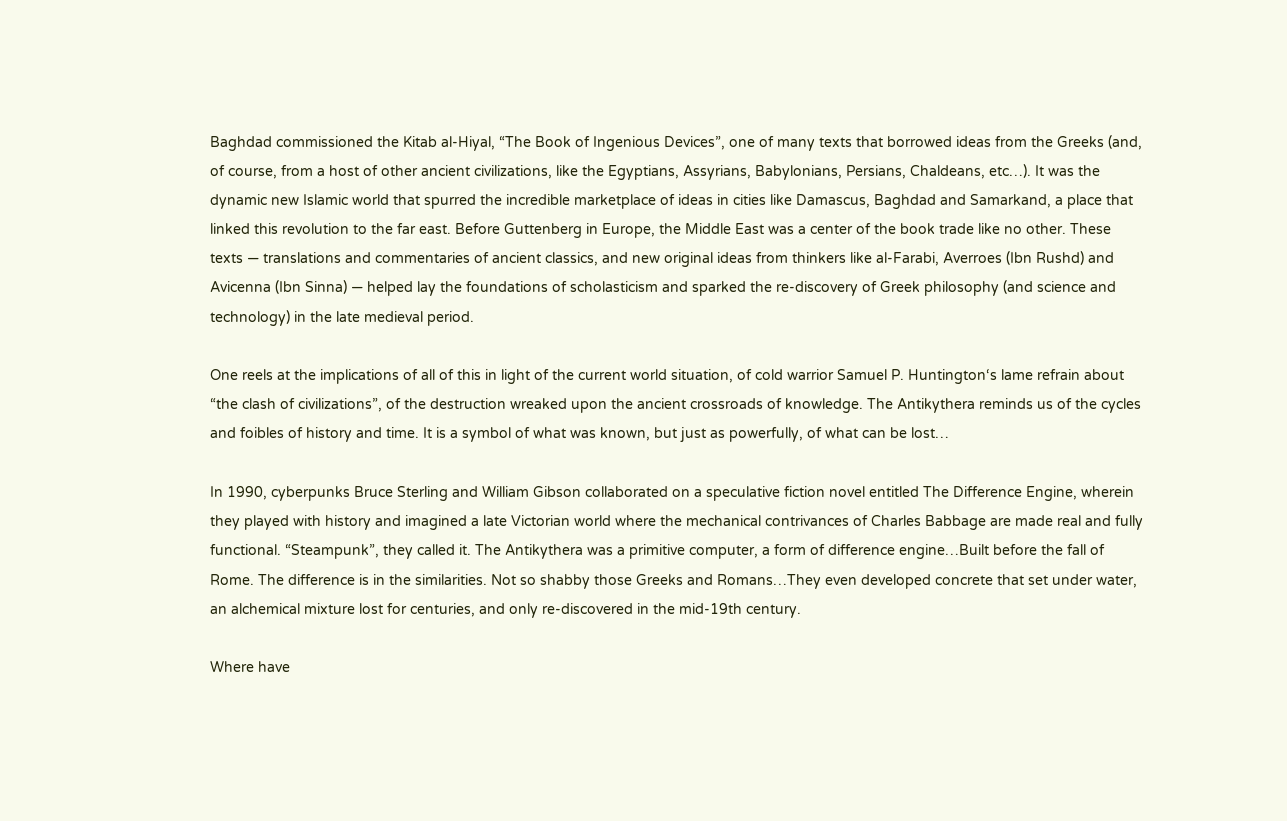Baghdad commissioned the Kitab al-Hiyal, “The Book of Ingenious Devices”, one of many texts that borrowed ideas from the Greeks (and, of course, from a host of other ancient civilizations, like the Egyptians, Assyrians, Babylonians, Persians, Chaldeans, etc…). It was the dynamic new Islamic world that spurred the incredible marketplace of ideas in cities like Damascus, Baghdad and Samarkand, a place that linked this revolution to the far east. Before Guttenberg in Europe, the Middle East was a center of the book trade like no other. These texts — translations and commentaries of ancient classics, and new original ideas from thinkers like al-Farabi, Averroes (Ibn Rushd) and Avicenna (Ibn Sinna) — helped lay the foundations of scholasticism and sparked the re-discovery of Greek philosophy (and science and technology) in the late medieval period.

One reels at the implications of all of this in light of the current world situation, of cold warrior Samuel P. Huntington‘s lame refrain about “the clash of civilizations”, of the destruction wreaked upon the ancient crossroads of knowledge. The Antikythera reminds us of the cycles and foibles of history and time. It is a symbol of what was known, but just as powerfully, of what can be lost…

In 1990, cyberpunks Bruce Sterling and William Gibson collaborated on a speculative fiction novel entitled The Difference Engine, wherein they played with history and imagined a late Victorian world where the mechanical contrivances of Charles Babbage are made real and fully functional. “Steampunk”, they called it. The Antikythera was a primitive computer, a form of difference engine…Built before the fall of Rome. The difference is in the similarities. Not so shabby those Greeks and Romans…They even developed concrete that set under water, an alchemical mixture lost for centuries, and only re-discovered in the mid-19th century.

Where have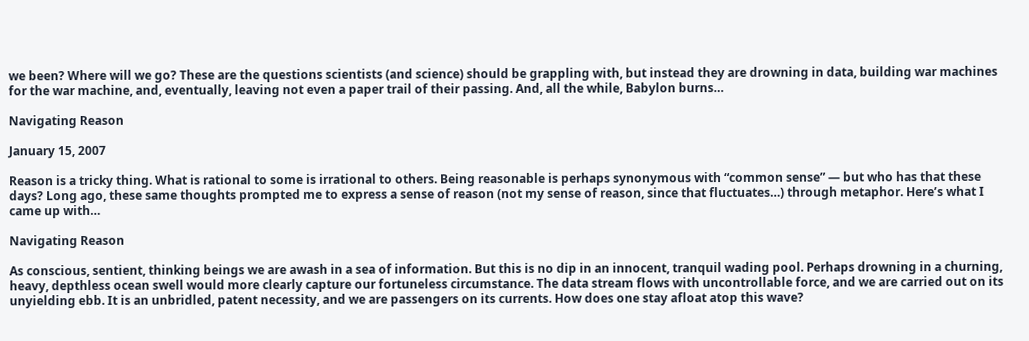we been? Where will we go? These are the questions scientists (and science) should be grappling with, but instead they are drowning in data, building war machines for the war machine, and, eventually, leaving not even a paper trail of their passing. And, all the while, Babylon burns…

Navigating Reason

January 15, 2007

Reason is a tricky thing. What is rational to some is irrational to others. Being reasonable is perhaps synonymous with “common sense” — but who has that these days? Long ago, these same thoughts prompted me to express a sense of reason (not my sense of reason, since that fluctuates…) through metaphor. Here’s what I came up with…

Navigating Reason

As conscious, sentient, thinking beings we are awash in a sea of information. But this is no dip in an innocent, tranquil wading pool. Perhaps drowning in a churning, heavy, depthless ocean swell would more clearly capture our fortuneless circumstance. The data stream flows with uncontrollable force, and we are carried out on its unyielding ebb. It is an unbridled, patent necessity, and we are passengers on its currents. How does one stay afloat atop this wave?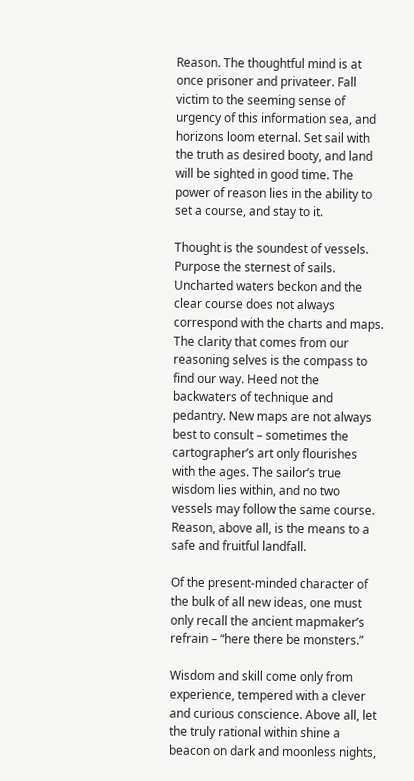Reason. The thoughtful mind is at once prisoner and privateer. Fall victim to the seeming sense of urgency of this information sea, and horizons loom eternal. Set sail with the truth as desired booty, and land will be sighted in good time. The power of reason lies in the ability to set a course, and stay to it.

Thought is the soundest of vessels. Purpose the sternest of sails. Uncharted waters beckon and the clear course does not always correspond with the charts and maps. The clarity that comes from our reasoning selves is the compass to find our way. Heed not the backwaters of technique and pedantry. New maps are not always best to consult – sometimes the cartographer’s art only flourishes with the ages. The sailor’s true wisdom lies within, and no two vessels may follow the same course. Reason, above all, is the means to a safe and fruitful landfall.

Of the present-minded character of the bulk of all new ideas, one must only recall the ancient mapmaker’s refrain – “here there be monsters.”

Wisdom and skill come only from experience, tempered with a clever and curious conscience. Above all, let the truly rational within shine a beacon on dark and moonless nights,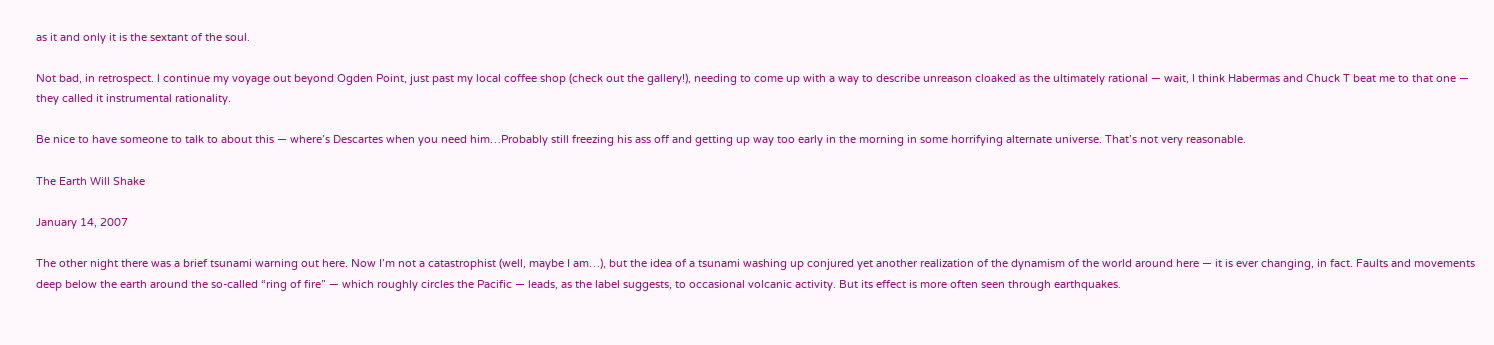as it and only it is the sextant of the soul.

Not bad, in retrospect. l continue my voyage out beyond Ogden Point, just past my local coffee shop (check out the gallery!), needing to come up with a way to describe unreason cloaked as the ultimately rational — wait, I think Habermas and Chuck T beat me to that one — they called it instrumental rationality.

Be nice to have someone to talk to about this — where’s Descartes when you need him…Probably still freezing his ass off and getting up way too early in the morning in some horrifying alternate universe. That’s not very reasonable.

The Earth Will Shake

January 14, 2007

The other night there was a brief tsunami warning out here. Now I’m not a catastrophist (well, maybe I am…), but the idea of a tsunami washing up conjured yet another realization of the dynamism of the world around here — it is ever changing, in fact. Faults and movements deep below the earth around the so-called “ring of fire” — which roughly circles the Pacific — leads, as the label suggests, to occasional volcanic activity. But its effect is more often seen through earthquakes.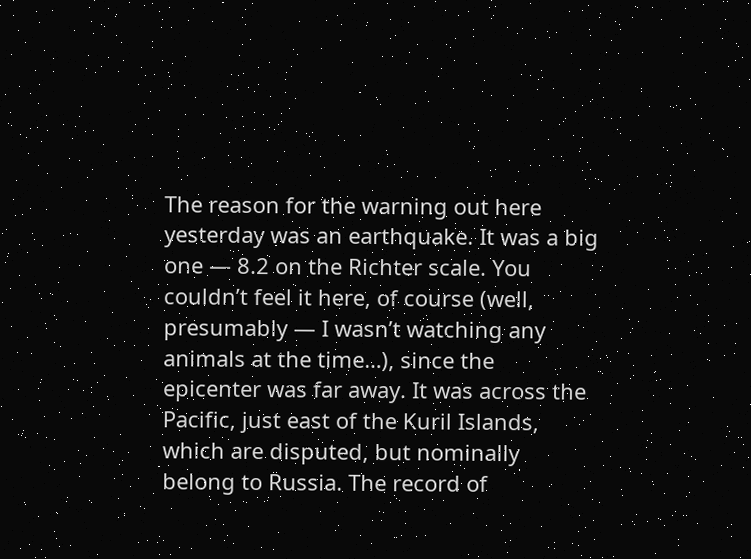The reason for the warning out here yesterday was an earthquake. It was a big one — 8.2 on the Richter scale. You couldn’t feel it here, of course (well, presumably — I wasn’t watching any animals at the time…), since the epicenter was far away. It was across the Pacific, just east of the Kuril Islands, which are disputed, but nominally belong to Russia. The record of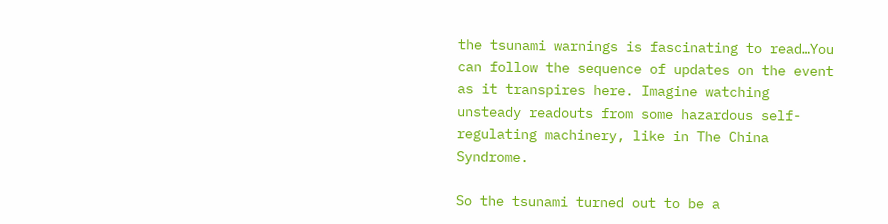the tsunami warnings is fascinating to read…You can follow the sequence of updates on the event as it transpires here. Imagine watching unsteady readouts from some hazardous self-regulating machinery, like in The China Syndrome.

So the tsunami turned out to be a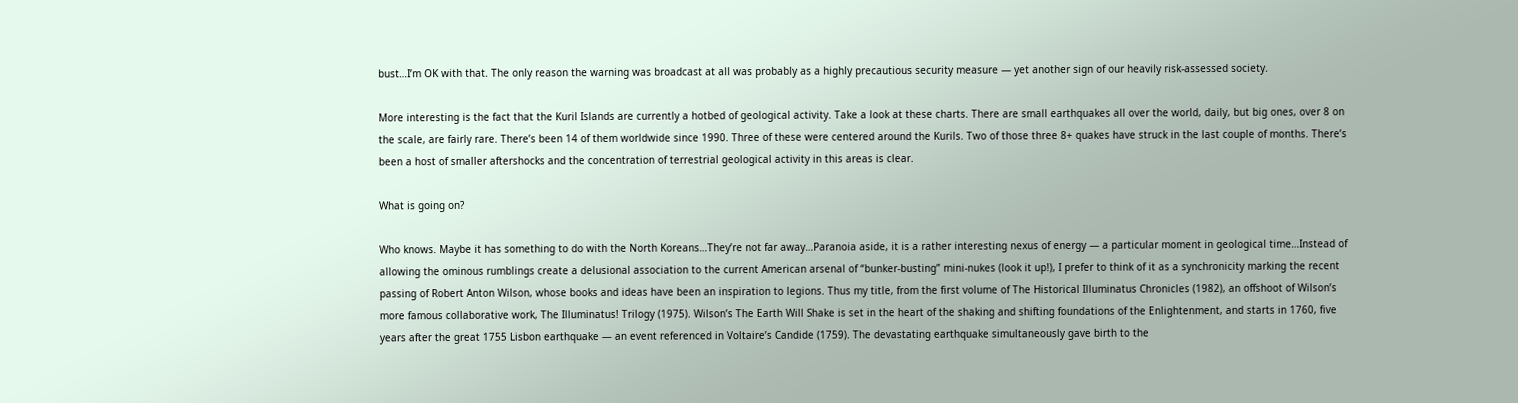bust…I’m OK with that. The only reason the warning was broadcast at all was probably as a highly precautious security measure — yet another sign of our heavily risk-assessed society.

More interesting is the fact that the Kuril Islands are currently a hotbed of geological activity. Take a look at these charts. There are small earthquakes all over the world, daily, but big ones, over 8 on the scale, are fairly rare. There’s been 14 of them worldwide since 1990. Three of these were centered around the Kurils. Two of those three 8+ quakes have struck in the last couple of months. There’s been a host of smaller aftershocks and the concentration of terrestrial geological activity in this areas is clear.

What is going on?

Who knows. Maybe it has something to do with the North Koreans…They’re not far away…Paranoia aside, it is a rather interesting nexus of energy — a particular moment in geological time…Instead of allowing the ominous rumblings create a delusional association to the current American arsenal of “bunker-busting” mini-nukes (look it up!), I prefer to think of it as a synchronicity marking the recent passing of Robert Anton Wilson, whose books and ideas have been an inspiration to legions. Thus my title, from the first volume of The Historical Illuminatus Chronicles (1982), an offshoot of Wilson’s more famous collaborative work, The Illuminatus! Trilogy (1975). Wilson’s The Earth Will Shake is set in the heart of the shaking and shifting foundations of the Enlightenment, and starts in 1760, five years after the great 1755 Lisbon earthquake — an event referenced in Voltaire’s Candide (1759). The devastating earthquake simultaneously gave birth to the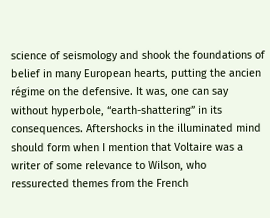science of seismology and shook the foundations of belief in many European hearts, putting the ancien régime on the defensive. It was, one can say without hyperbole, “earth-shattering” in its consequences. Aftershocks in the illuminated mind should form when I mention that Voltaire was a writer of some relevance to Wilson, who ressurected themes from the French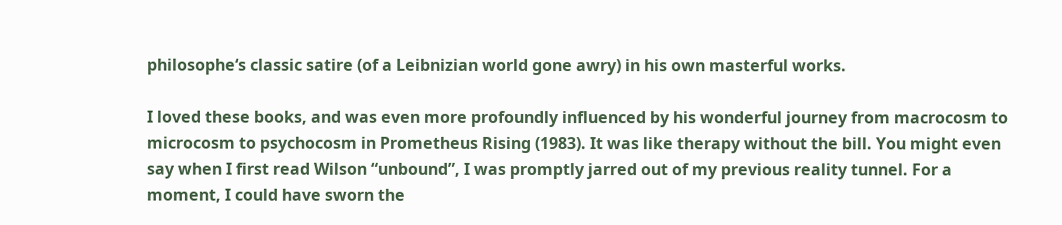philosophe‘s classic satire (of a Leibnizian world gone awry) in his own masterful works.

I loved these books, and was even more profoundly influenced by his wonderful journey from macrocosm to microcosm to psychocosm in Prometheus Rising (1983). It was like therapy without the bill. You might even say when I first read Wilson “unbound”, I was promptly jarred out of my previous reality tunnel. For a moment, I could have sworn the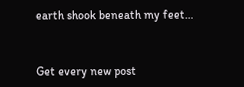earth shook beneath my feet…


Get every new post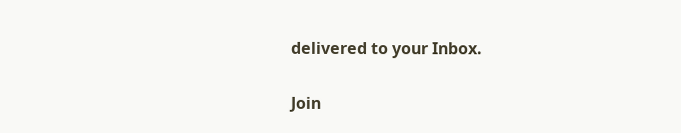delivered to your Inbox.

Join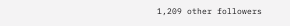1,209 other followers